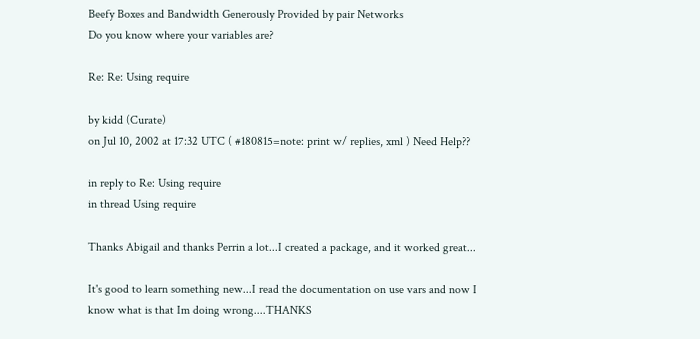Beefy Boxes and Bandwidth Generously Provided by pair Networks
Do you know where your variables are?

Re: Re: Using require

by kidd (Curate)
on Jul 10, 2002 at 17:32 UTC ( #180815=note: print w/ replies, xml ) Need Help??

in reply to Re: Using require
in thread Using require

Thanks Abigail and thanks Perrin a lot...I created a package, and it worked great...

It's good to learn something new...I read the documentation on use vars and now I know what is that Im doing wrong....THANKS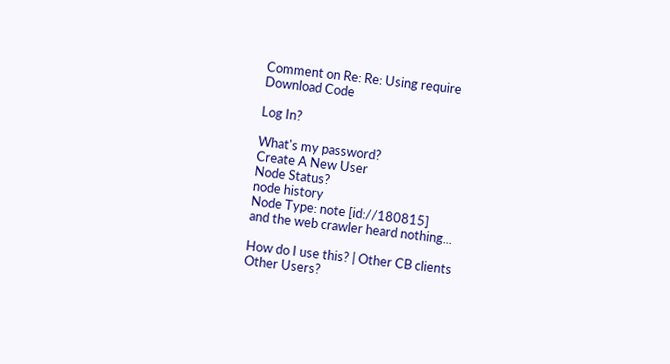Comment on Re: Re: Using require
Download Code

Log In?

What's my password?
Create A New User
Node Status?
node history
Node Type: note [id://180815]
and the web crawler heard nothing...

How do I use this? | Other CB clients
Other Users?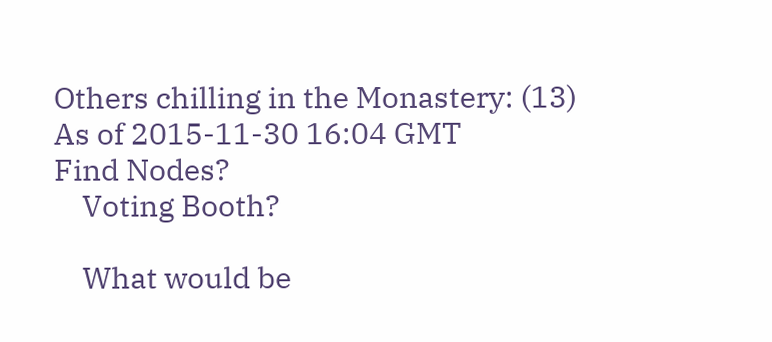Others chilling in the Monastery: (13)
As of 2015-11-30 16:04 GMT
Find Nodes?
    Voting Booth?

    What would be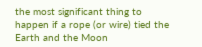the most significant thing to happen if a rope (or wire) tied the Earth and the Moon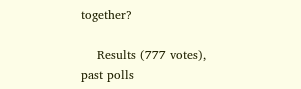together?

    Results (777 votes), past polls